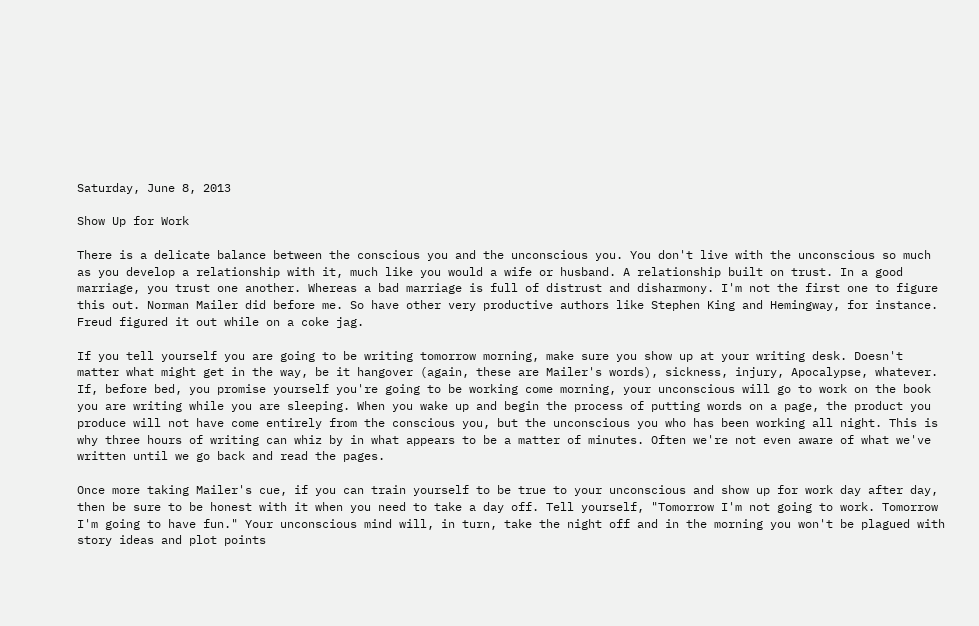Saturday, June 8, 2013

Show Up for Work

There is a delicate balance between the conscious you and the unconscious you. You don't live with the unconscious so much as you develop a relationship with it, much like you would a wife or husband. A relationship built on trust. In a good marriage, you trust one another. Whereas a bad marriage is full of distrust and disharmony. I'm not the first one to figure this out. Norman Mailer did before me. So have other very productive authors like Stephen King and Hemingway, for instance. Freud figured it out while on a coke jag.

If you tell yourself you are going to be writing tomorrow morning, make sure you show up at your writing desk. Doesn't matter what might get in the way, be it hangover (again, these are Mailer's words), sickness, injury, Apocalypse, whatever. If, before bed, you promise yourself you're going to be working come morning, your unconscious will go to work on the book you are writing while you are sleeping. When you wake up and begin the process of putting words on a page, the product you produce will not have come entirely from the conscious you, but the unconscious you who has been working all night. This is why three hours of writing can whiz by in what appears to be a matter of minutes. Often we're not even aware of what we've written until we go back and read the pages.

Once more taking Mailer's cue, if you can train yourself to be true to your unconscious and show up for work day after day, then be sure to be honest with it when you need to take a day off. Tell yourself, "Tomorrow I'm not going to work. Tomorrow I'm going to have fun." Your unconscious mind will, in turn, take the night off and in the morning you won't be plagued with story ideas and plot points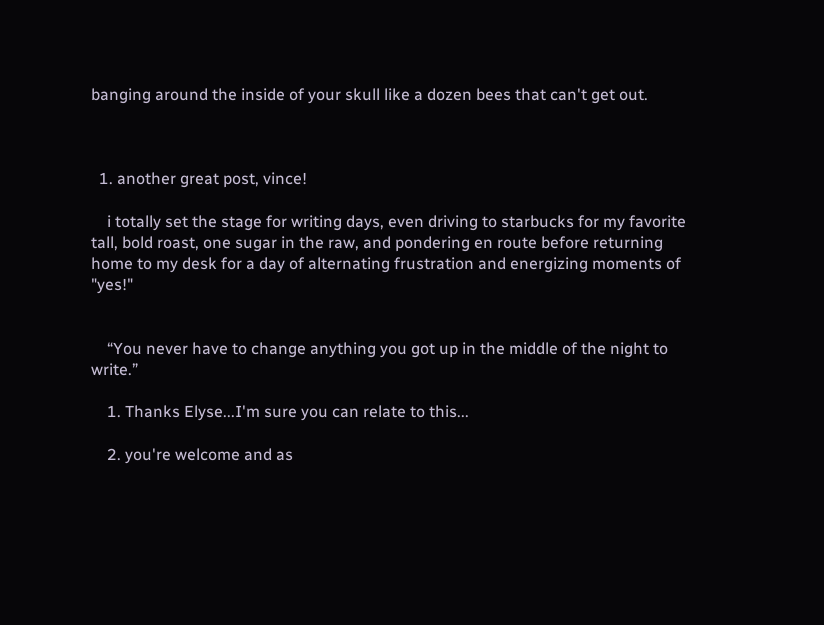banging around the inside of your skull like a dozen bees that can't get out.



  1. another great post, vince!

    i totally set the stage for writing days, even driving to starbucks for my favorite tall, bold roast, one sugar in the raw, and pondering en route before returning home to my desk for a day of alternating frustration and energizing moments of "yes!"


    “You never have to change anything you got up in the middle of the night to write.”

    1. Thanks Elyse...I'm sure you can relate to this...

    2. you're welcome and as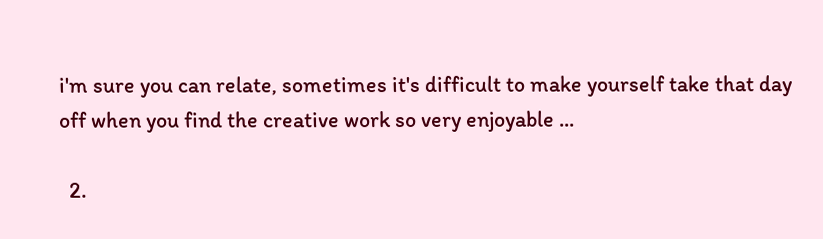i'm sure you can relate, sometimes it's difficult to make yourself take that day off when you find the creative work so very enjoyable ...

  2.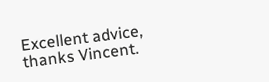Excellent advice, thanks Vincent.